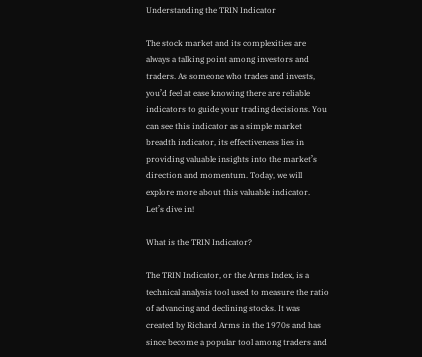Understanding the TRIN Indicator

The stock market and its complexities are always a talking point among investors and traders. As someone who trades and invests, you’d feel at ease knowing there are reliable indicators to guide your trading decisions. You can see this indicator as a simple market breadth indicator, its effectiveness lies in providing valuable insights into the market’s direction and momentum. Today, we will explore more about this valuable indicator. Let’s dive in!

What is the TRIN Indicator?

The TRIN Indicator, or the Arms Index, is a technical analysis tool used to measure the ratio of advancing and declining stocks. It was created by Richard Arms in the 1970s and has since become a popular tool among traders and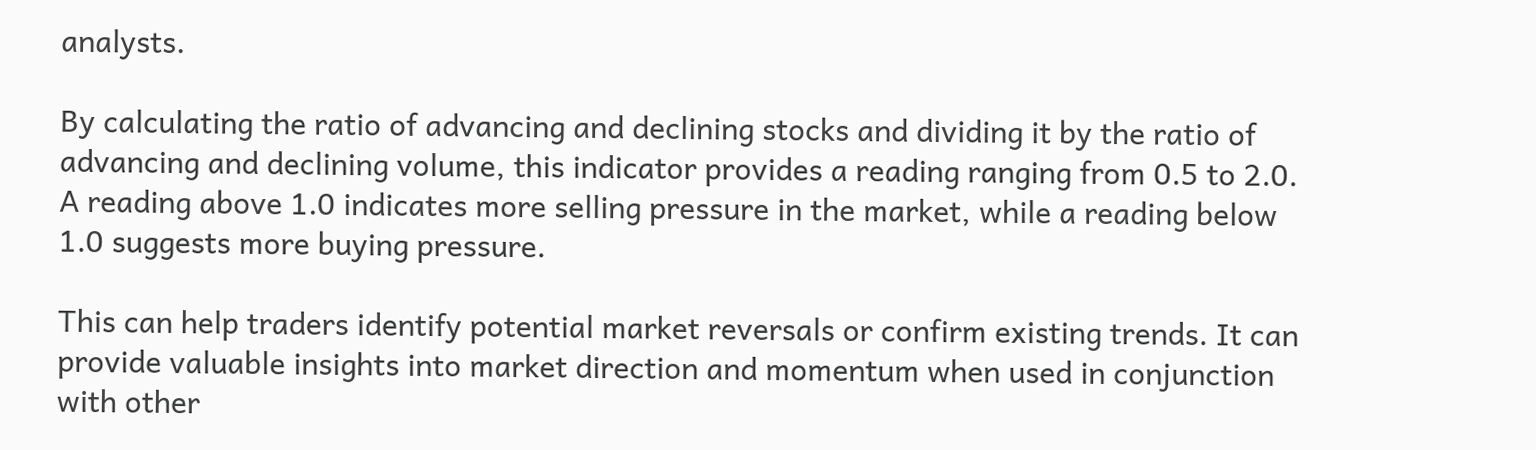analysts.

By calculating the ratio of advancing and declining stocks and dividing it by the ratio of advancing and declining volume, this indicator provides a reading ranging from 0.5 to 2.0. A reading above 1.0 indicates more selling pressure in the market, while a reading below 1.0 suggests more buying pressure.

This can help traders identify potential market reversals or confirm existing trends. It can provide valuable insights into market direction and momentum when used in conjunction with other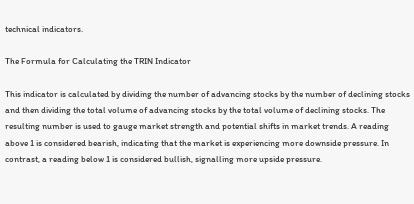technical indicators.

The Formula for Calculating the TRIN Indicator

This indicator is calculated by dividing the number of advancing stocks by the number of declining stocks and then dividing the total volume of advancing stocks by the total volume of declining stocks. The resulting number is used to gauge market strength and potential shifts in market trends. A reading above 1 is considered bearish, indicating that the market is experiencing more downside pressure. In contrast, a reading below 1 is considered bullish, signalling more upside pressure.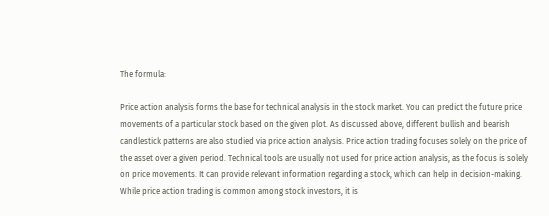The formula:

Price action analysis forms the base for technical analysis in the stock market. You can predict the future price movements of a particular stock based on the given plot. As discussed above, different bullish and bearish candlestick patterns are also studied via price action analysis. Price action trading focuses solely on the price of the asset over a given period. Technical tools are usually not used for price action analysis, as the focus is solely on price movements. It can provide relevant information regarding a stock, which can help in decision-making. While price action trading is common among stock investors, it is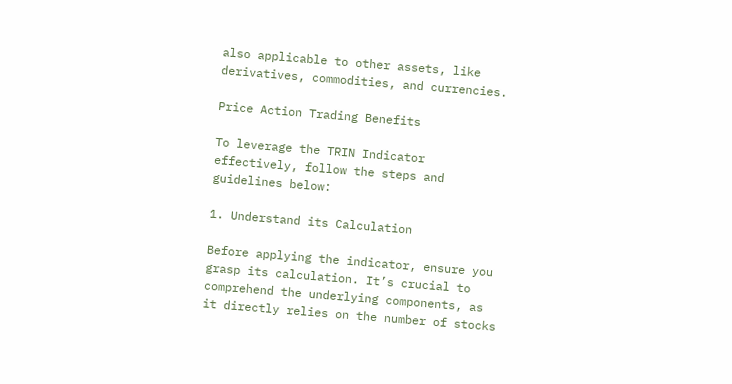also applicable to other assets, like derivatives, commodities, and currencies.

Price Action Trading Benefits

To leverage the TRIN Indicator effectively, follow the steps and guidelines below:

1. Understand its Calculation

Before applying the indicator, ensure you grasp its calculation. It’s crucial to comprehend the underlying components, as it directly relies on the number of stocks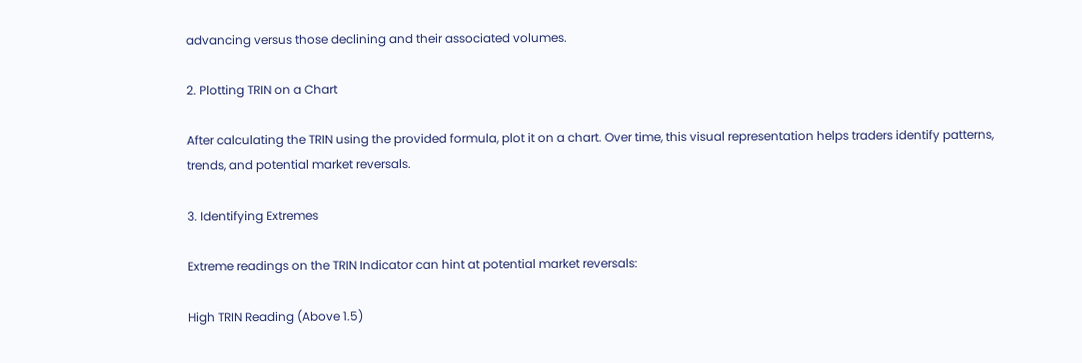advancing versus those declining and their associated volumes.

2. Plotting TRIN on a Chart

After calculating the TRIN using the provided formula, plot it on a chart. Over time, this visual representation helps traders identify patterns, trends, and potential market reversals.

3. Identifying Extremes

Extreme readings on the TRIN Indicator can hint at potential market reversals:

High TRIN Reading (Above 1.5)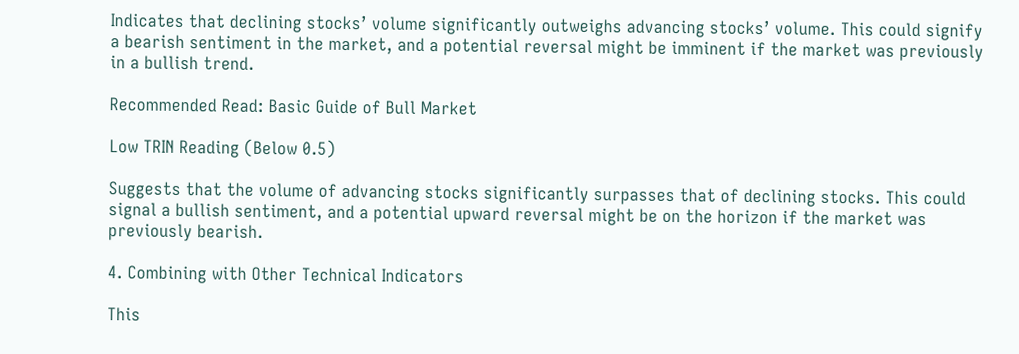Indicates that declining stocks’ volume significantly outweighs advancing stocks’ volume. This could signify a bearish sentiment in the market, and a potential reversal might be imminent if the market was previously in a bullish trend.

Recommended Read: Basic Guide of Bull Market

Low TRIN Reading (Below 0.5)

Suggests that the volume of advancing stocks significantly surpasses that of declining stocks. This could signal a bullish sentiment, and a potential upward reversal might be on the horizon if the market was previously bearish.

4. Combining with Other Technical Indicators

This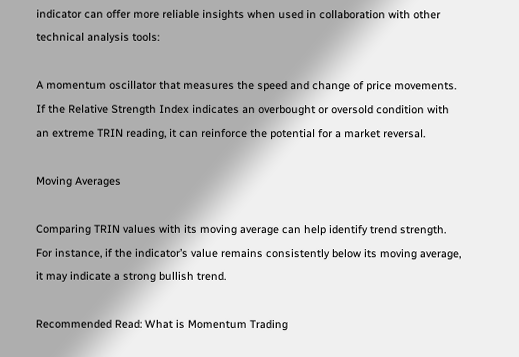indicator can offer more reliable insights when used in collaboration with other technical analysis tools:

A momentum oscillator that measures the speed and change of price movements. If the Relative Strength Index indicates an overbought or oversold condition with an extreme TRIN reading, it can reinforce the potential for a market reversal.

Moving Averages

Comparing TRIN values with its moving average can help identify trend strength. For instance, if the indicator’s value remains consistently below its moving average, it may indicate a strong bullish trend.

Recommended Read: What is Momentum Trading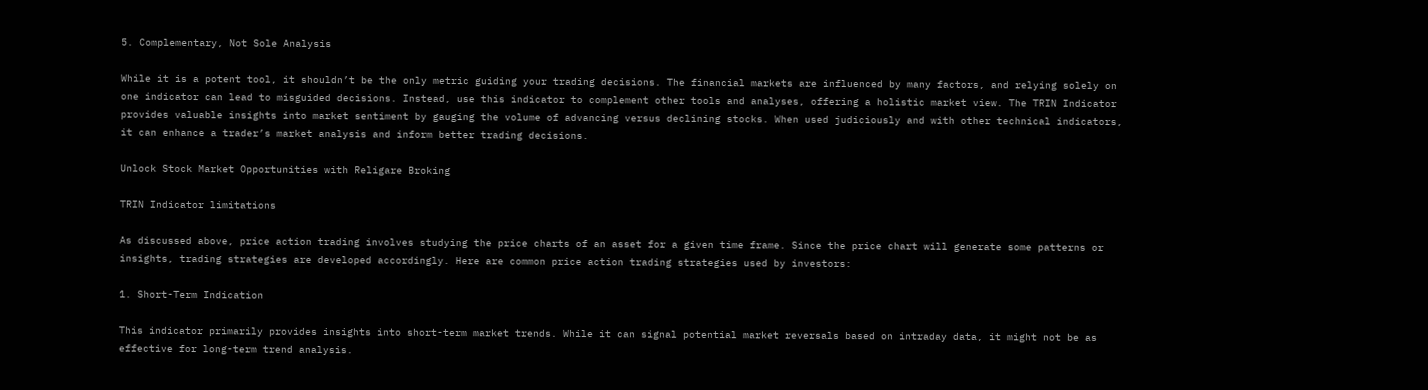5. Complementary, Not Sole Analysis

While it is a potent tool, it shouldn’t be the only metric guiding your trading decisions. The financial markets are influenced by many factors, and relying solely on one indicator can lead to misguided decisions. Instead, use this indicator to complement other tools and analyses, offering a holistic market view. The TRIN Indicator provides valuable insights into market sentiment by gauging the volume of advancing versus declining stocks. When used judiciously and with other technical indicators, it can enhance a trader’s market analysis and inform better trading decisions.

Unlock Stock Market Opportunities with Religare Broking

TRIN Indicator limitations

As discussed above, price action trading involves studying the price charts of an asset for a given time frame. Since the price chart will generate some patterns or insights, trading strategies are developed accordingly. Here are common price action trading strategies used by investors:

1. Short-Term Indication

This indicator primarily provides insights into short-term market trends. While it can signal potential market reversals based on intraday data, it might not be as effective for long-term trend analysis.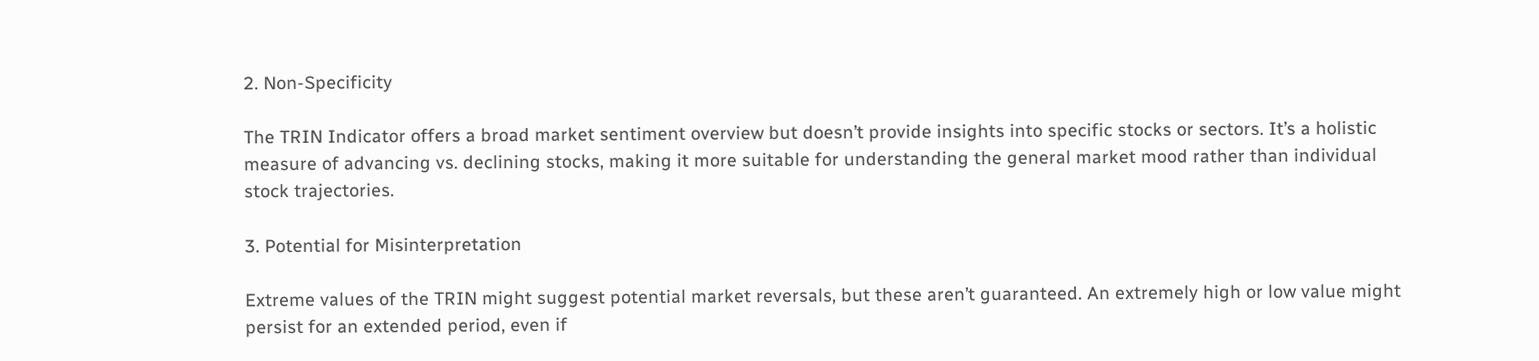2. Non-Specificity

The TRIN Indicator offers a broad market sentiment overview but doesn’t provide insights into specific stocks or sectors. It’s a holistic measure of advancing vs. declining stocks, making it more suitable for understanding the general market mood rather than individual stock trajectories.

3. Potential for Misinterpretation

Extreme values of the TRIN might suggest potential market reversals, but these aren’t guaranteed. An extremely high or low value might persist for an extended period, even if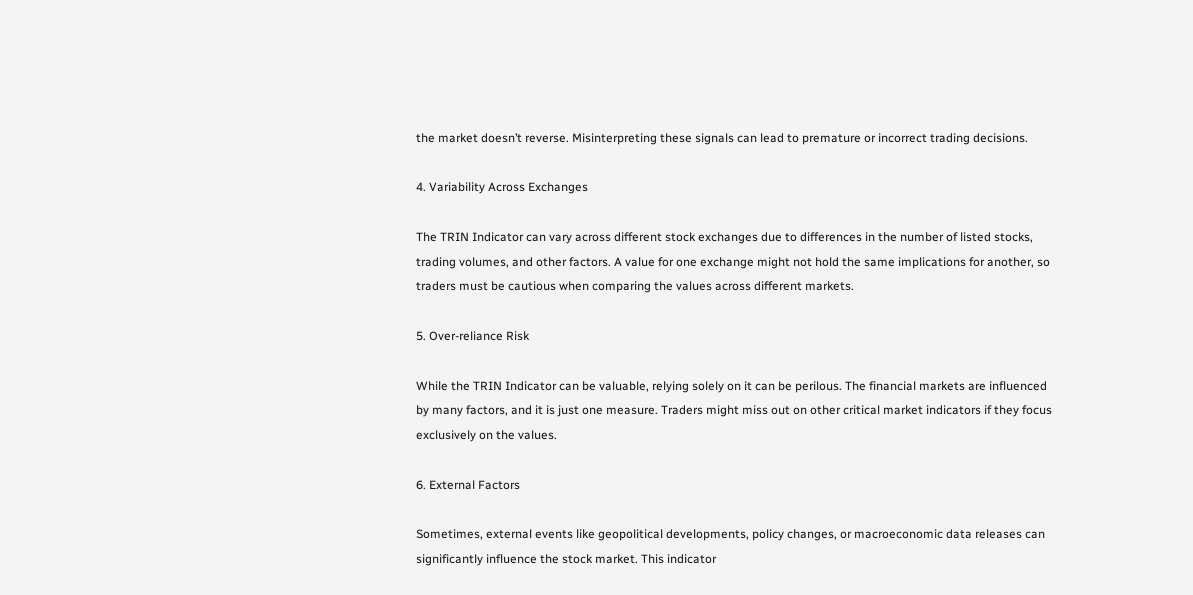the market doesn’t reverse. Misinterpreting these signals can lead to premature or incorrect trading decisions.

4. Variability Across Exchanges

The TRIN Indicator can vary across different stock exchanges due to differences in the number of listed stocks, trading volumes, and other factors. A value for one exchange might not hold the same implications for another, so traders must be cautious when comparing the values across different markets.

5. Over-reliance Risk

While the TRIN Indicator can be valuable, relying solely on it can be perilous. The financial markets are influenced by many factors, and it is just one measure. Traders might miss out on other critical market indicators if they focus exclusively on the values.

6. External Factors

Sometimes, external events like geopolitical developments, policy changes, or macroeconomic data releases can significantly influence the stock market. This indicator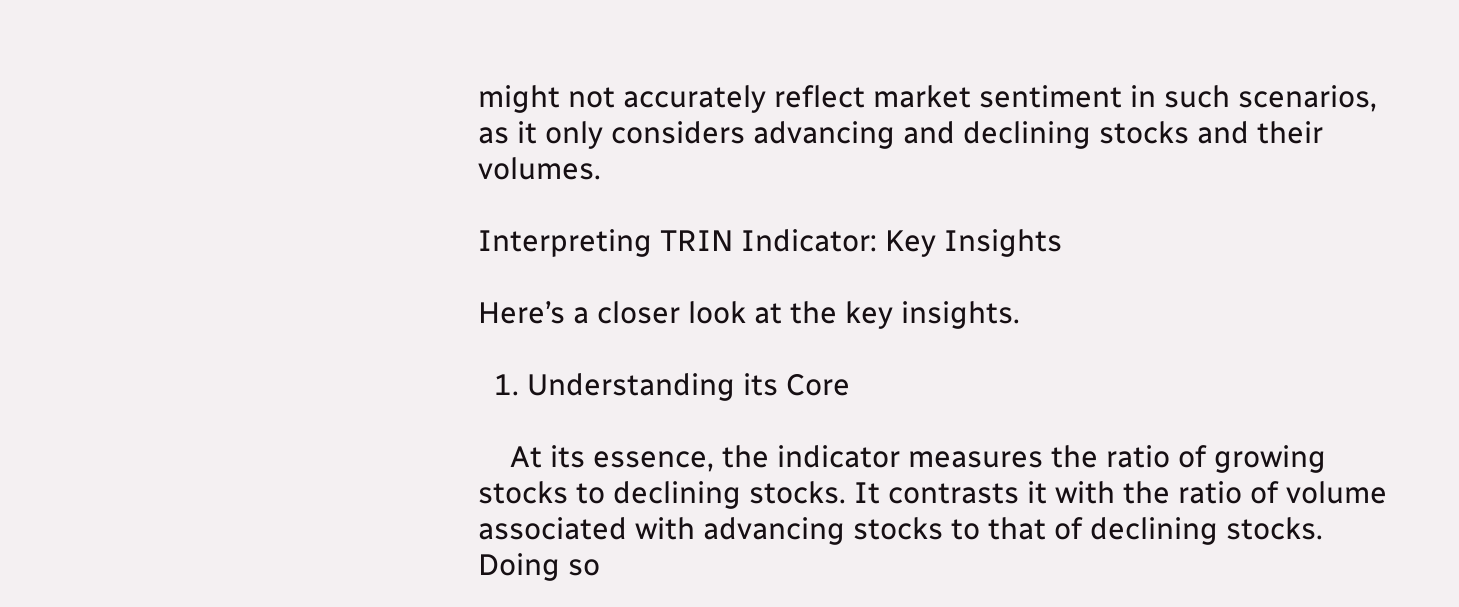might not accurately reflect market sentiment in such scenarios, as it only considers advancing and declining stocks and their volumes.

Interpreting TRIN Indicator: Key Insights

Here’s a closer look at the key insights.

  1. Understanding its Core

    At its essence, the indicator measures the ratio of growing stocks to declining stocks. It contrasts it with the ratio of volume associated with advancing stocks to that of declining stocks. Doing so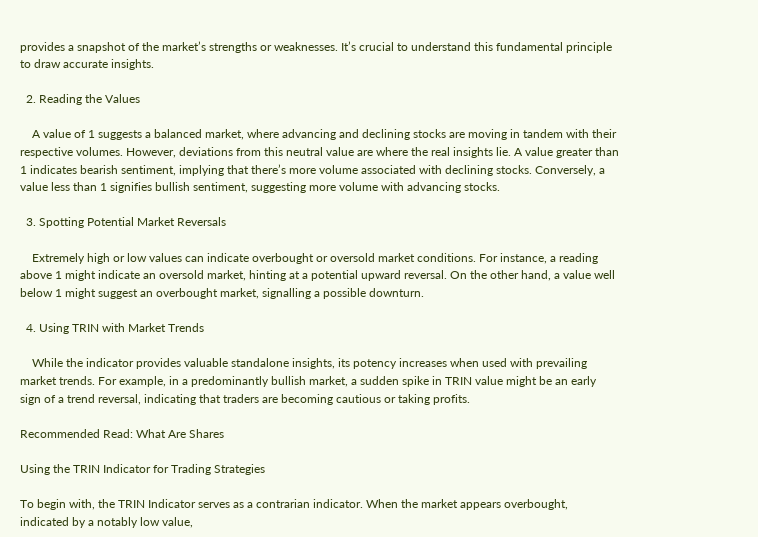provides a snapshot of the market’s strengths or weaknesses. It’s crucial to understand this fundamental principle to draw accurate insights.

  2. Reading the Values

    A value of 1 suggests a balanced market, where advancing and declining stocks are moving in tandem with their respective volumes. However, deviations from this neutral value are where the real insights lie. A value greater than 1 indicates bearish sentiment, implying that there’s more volume associated with declining stocks. Conversely, a value less than 1 signifies bullish sentiment, suggesting more volume with advancing stocks.

  3. Spotting Potential Market Reversals

    Extremely high or low values can indicate overbought or oversold market conditions. For instance, a reading above 1 might indicate an oversold market, hinting at a potential upward reversal. On the other hand, a value well below 1 might suggest an overbought market, signalling a possible downturn.

  4. Using TRIN with Market Trends

    While the indicator provides valuable standalone insights, its potency increases when used with prevailing market trends. For example, in a predominantly bullish market, a sudden spike in TRIN value might be an early sign of a trend reversal, indicating that traders are becoming cautious or taking profits.

Recommended Read: What Are Shares

Using the TRIN Indicator for Trading Strategies

To begin with, the TRIN Indicator serves as a contrarian indicator. When the market appears overbought, indicated by a notably low value,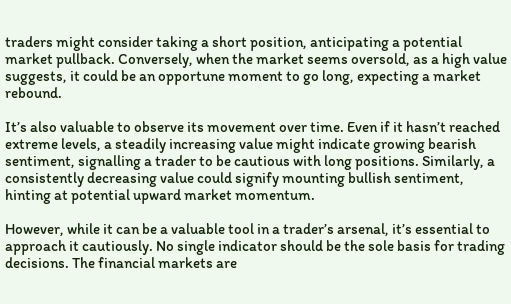traders might consider taking a short position, anticipating a potential market pullback. Conversely, when the market seems oversold, as a high value suggests, it could be an opportune moment to go long, expecting a market rebound.

It’s also valuable to observe its movement over time. Even if it hasn’t reached extreme levels, a steadily increasing value might indicate growing bearish sentiment, signalling a trader to be cautious with long positions. Similarly, a consistently decreasing value could signify mounting bullish sentiment, hinting at potential upward market momentum.

However, while it can be a valuable tool in a trader’s arsenal, it’s essential to approach it cautiously. No single indicator should be the sole basis for trading decisions. The financial markets are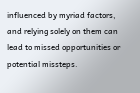influenced by myriad factors, and relying solely on them can lead to missed opportunities or potential missteps.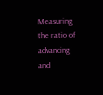Measuring the ratio of advancing and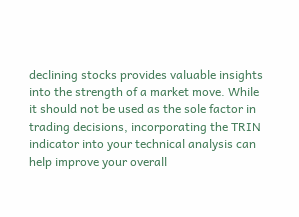declining stocks provides valuable insights into the strength of a market move. While it should not be used as the sole factor in trading decisions, incorporating the TRIN indicator into your technical analysis can help improve your overall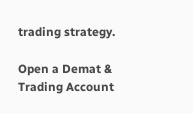trading strategy.

Open a Demat & Trading Account